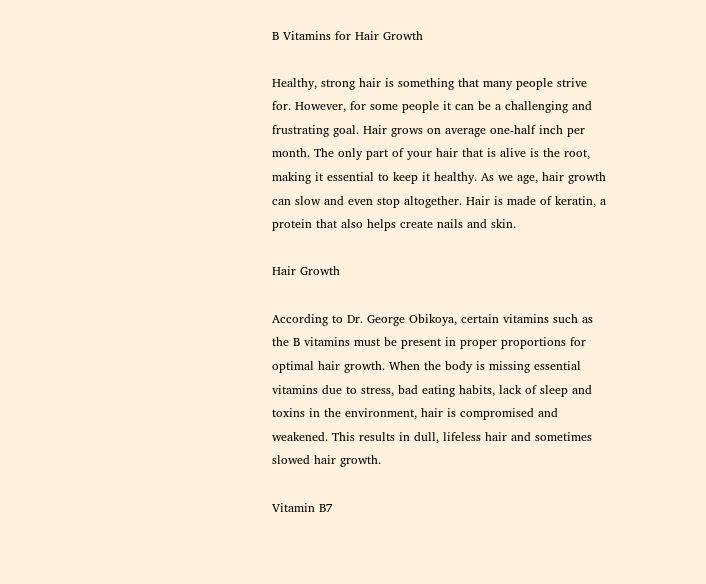B Vitamins for Hair Growth

Healthy, strong hair is something that many people strive for. However, for some people it can be a challenging and frustrating goal. Hair grows on average one-half inch per month. The only part of your hair that is alive is the root, making it essential to keep it healthy. As we age, hair growth can slow and even stop altogether. Hair is made of keratin, a protein that also helps create nails and skin.

Hair Growth

According to Dr. George Obikoya, certain vitamins such as the B vitamins must be present in proper proportions for optimal hair growth. When the body is missing essential vitamins due to stress, bad eating habits, lack of sleep and toxins in the environment, hair is compromised and weakened. This results in dull, lifeless hair and sometimes slowed hair growth.

Vitamin B7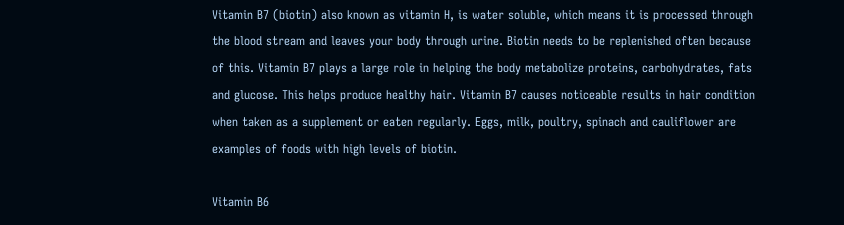Vitamin B7 (biotin) also known as vitamin H, is water soluble, which means it is processed through the blood stream and leaves your body through urine. Biotin needs to be replenished often because of this. Vitamin B7 plays a large role in helping the body metabolize proteins, carbohydrates, fats and glucose. This helps produce healthy hair. Vitamin B7 causes noticeable results in hair condition when taken as a supplement or eaten regularly. Eggs, milk, poultry, spinach and cauliflower are examples of foods with high levels of biotin.

Vitamin B6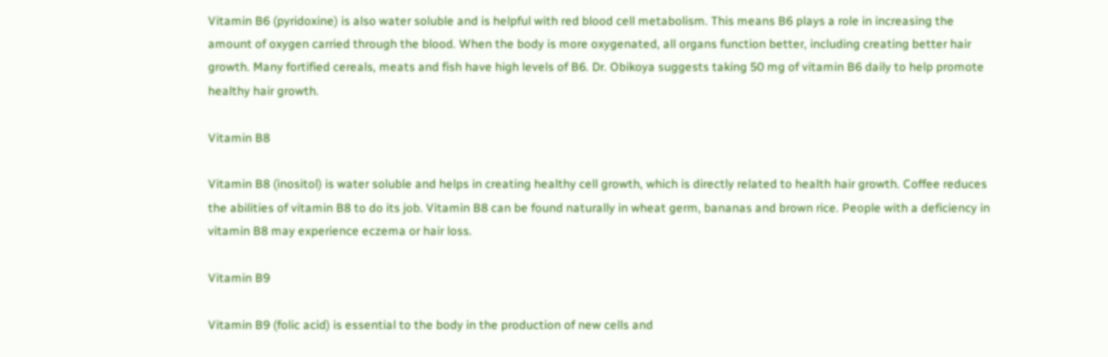Vitamin B6 (pyridoxine) is also water soluble and is helpful with red blood cell metabolism. This means B6 plays a role in increasing the amount of oxygen carried through the blood. When the body is more oxygenated, all organs function better, including creating better hair growth. Many fortified cereals, meats and fish have high levels of B6. Dr. Obikoya suggests taking 50 mg of vitamin B6 daily to help promote healthy hair growth.

Vitamin B8

Vitamin B8 (inositol) is water soluble and helps in creating healthy cell growth, which is directly related to health hair growth. Coffee reduces the abilities of vitamin B8 to do its job. Vitamin B8 can be found naturally in wheat germ, bananas and brown rice. People with a deficiency in vitamin B8 may experience eczema or hair loss.

Vitamin B9

Vitamin B9 (folic acid) is essential to the body in the production of new cells and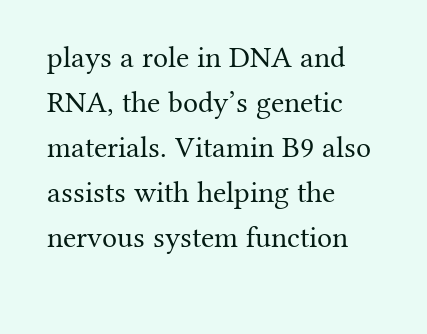plays a role in DNA and RNA, the body’s genetic materials. Vitamin B9 also assists with helping the nervous system function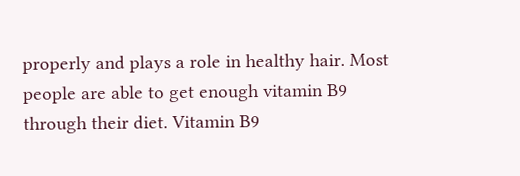properly and plays a role in healthy hair. Most people are able to get enough vitamin B9 through their diet. Vitamin B9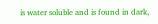is water soluble and is found in dark,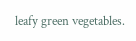leafy green vegetables.